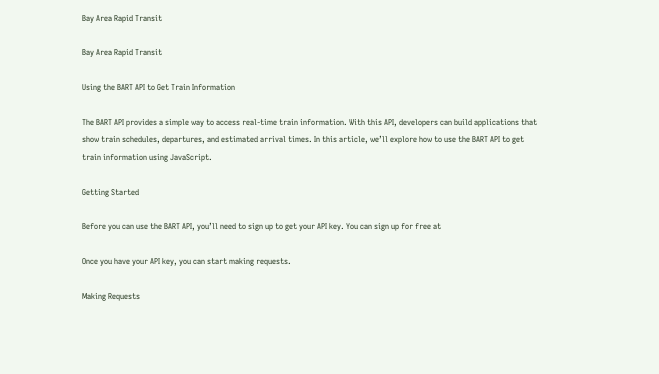Bay Area Rapid Transit

Bay Area Rapid Transit

Using the BART API to Get Train Information

The BART API provides a simple way to access real-time train information. With this API, developers can build applications that show train schedules, departures, and estimated arrival times. In this article, we’ll explore how to use the BART API to get train information using JavaScript.

Getting Started

Before you can use the BART API, you’ll need to sign up to get your API key. You can sign up for free at

Once you have your API key, you can start making requests.

Making Requests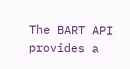The BART API provides a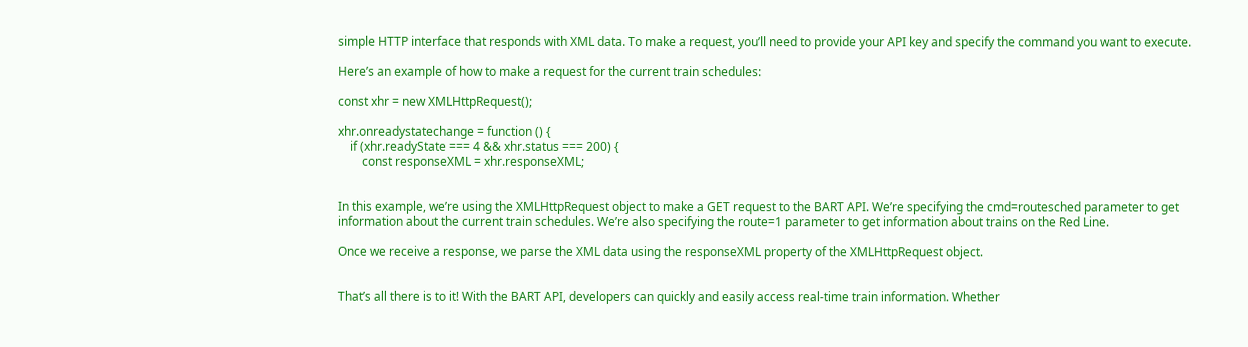simple HTTP interface that responds with XML data. To make a request, you’ll need to provide your API key and specify the command you want to execute.

Here’s an example of how to make a request for the current train schedules:

const xhr = new XMLHttpRequest();

xhr.onreadystatechange = function () {
    if (xhr.readyState === 4 && xhr.status === 200) {
        const responseXML = xhr.responseXML;


In this example, we’re using the XMLHttpRequest object to make a GET request to the BART API. We’re specifying the cmd=routesched parameter to get information about the current train schedules. We’re also specifying the route=1 parameter to get information about trains on the Red Line.

Once we receive a response, we parse the XML data using the responseXML property of the XMLHttpRequest object.


That’s all there is to it! With the BART API, developers can quickly and easily access real-time train information. Whether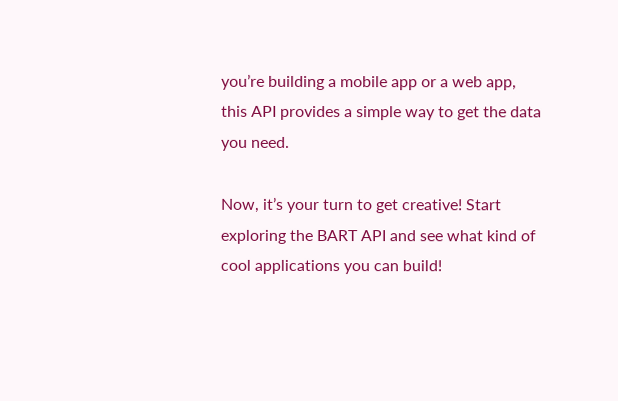you’re building a mobile app or a web app, this API provides a simple way to get the data you need.

Now, it’s your turn to get creative! Start exploring the BART API and see what kind of cool applications you can build!